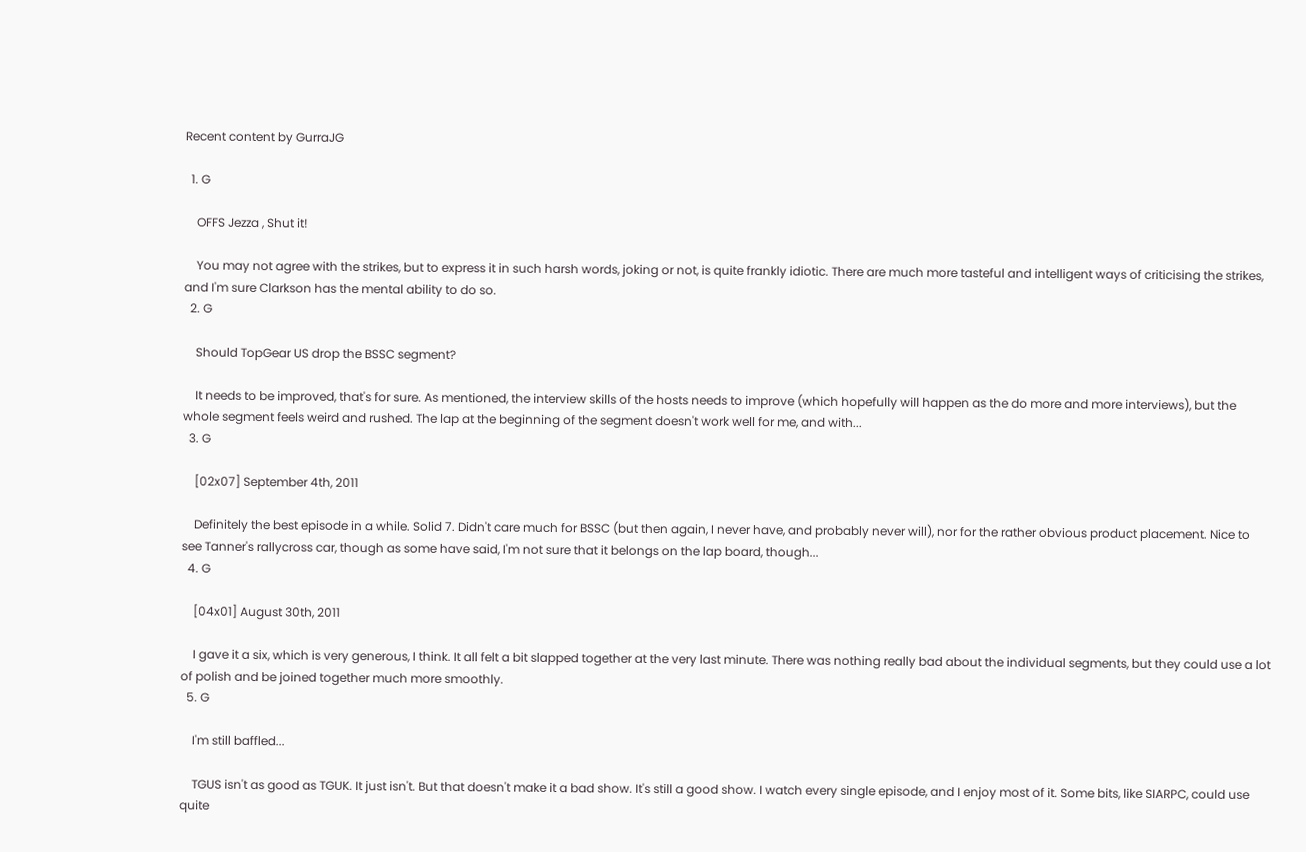Recent content by GurraJG

  1. G

    OFFS Jezza , Shut it!

    You may not agree with the strikes, but to express it in such harsh words, joking or not, is quite frankly idiotic. There are much more tasteful and intelligent ways of criticising the strikes, and I'm sure Clarkson has the mental ability to do so.
  2. G

    Should TopGear US drop the BSSC segment?

    It needs to be improved, that's for sure. As mentioned, the interview skills of the hosts needs to improve (which hopefully will happen as the do more and more interviews), but the whole segment feels weird and rushed. The lap at the beginning of the segment doesn't work well for me, and with...
  3. G

    [02x07] September 4th, 2011

    Definitely the best episode in a while. Solid 7. Didn't care much for BSSC (but then again, I never have, and probably never will), nor for the rather obvious product placement. Nice to see Tanner's rallycross car, though as some have said, I'm not sure that it belongs on the lap board, though...
  4. G

    [04x01] August 30th, 2011

    I gave it a six, which is very generous, I think. It all felt a bit slapped together at the very last minute. There was nothing really bad about the individual segments, but they could use a lot of polish and be joined together much more smoothly.
  5. G

    I'm still baffled...

    TGUS isn't as good as TGUK. It just isn't. But that doesn't make it a bad show. It's still a good show. I watch every single episode, and I enjoy most of it. Some bits, like SIARPC, could use quite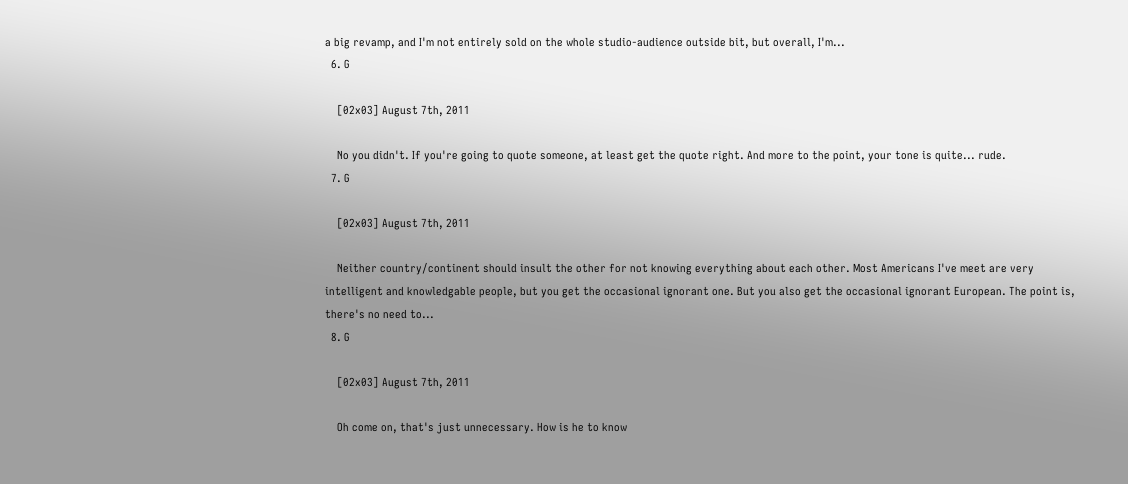a big revamp, and I'm not entirely sold on the whole studio-audience outside bit, but overall, I'm...
  6. G

    [02x03] August 7th, 2011

    No you didn't. If you're going to quote someone, at least get the quote right. And more to the point, your tone is quite... rude.
  7. G

    [02x03] August 7th, 2011

    Neither country/continent should insult the other for not knowing everything about each other. Most Americans I've meet are very intelligent and knowledgable people, but you get the occasional ignorant one. But you also get the occasional ignorant European. The point is, there's no need to...
  8. G

    [02x03] August 7th, 2011

    Oh come on, that's just unnecessary. How is he to know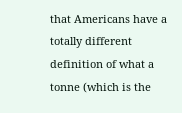that Americans have a totally different definition of what a tonne (which is the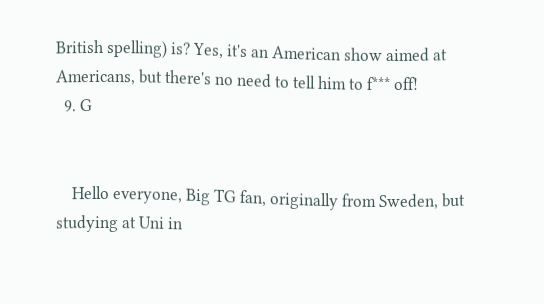British spelling) is? Yes, it's an American show aimed at Americans, but there's no need to tell him to f*** off!
  9. G


    Hello everyone, Big TG fan, originally from Sweden, but studying at Uni in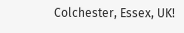Colchester, Essex, UK!